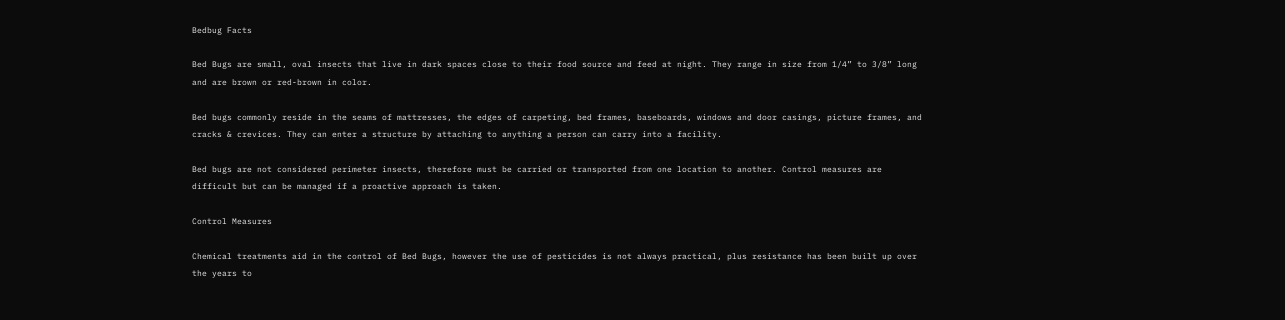Bedbug Facts

Bed Bugs are small, oval insects that live in dark spaces close to their food source and feed at night. They range in size from 1/4” to 3/8” long and are brown or red-brown in color.

Bed bugs commonly reside in the seams of mattresses, the edges of carpeting, bed frames, baseboards, windows and door casings, picture frames, and cracks & crevices. They can enter a structure by attaching to anything a person can carry into a facility.

Bed bugs are not considered perimeter insects, therefore must be carried or transported from one location to another. Control measures are difficult but can be managed if a proactive approach is taken.

Control Measures

Chemical treatments aid in the control of Bed Bugs, however the use of pesticides is not always practical, plus resistance has been built up over the years to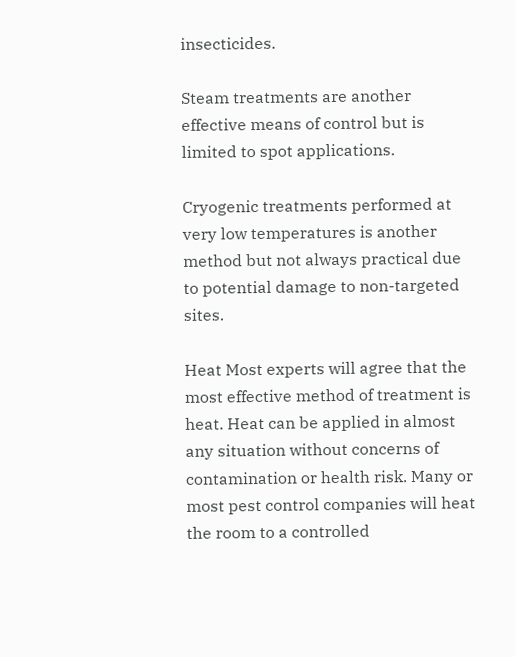insecticides.

Steam treatments are another effective means of control but is limited to spot applications.

Cryogenic treatments performed at very low temperatures is another method but not always practical due to potential damage to non-targeted sites.

Heat Most experts will agree that the most effective method of treatment is heat. Heat can be applied in almost any situation without concerns of contamination or health risk. Many or most pest control companies will heat the room to a controlled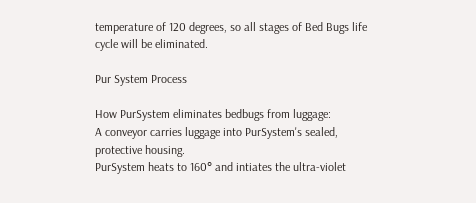temperature of 120 degrees, so all stages of Bed Bugs life cycle will be eliminated.

Pur System Process

How PurSystem eliminates bedbugs from luggage:
A conveyor carries luggage into PurSystem's sealed, protective housing.
PurSystem heats to 160° and intiates the ultra-violet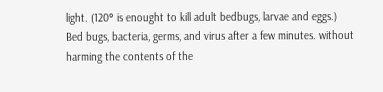light. (120° is enought to kill adult bedbugs, larvae and eggs.)
Bed bugs, bacteria, germs, and virus after a few minutes. without harming the contents of the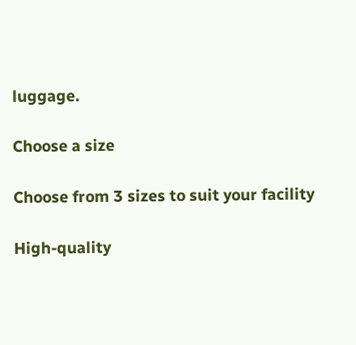luggage.

Choose a size

Choose from 3 sizes to suit your facility

High-quality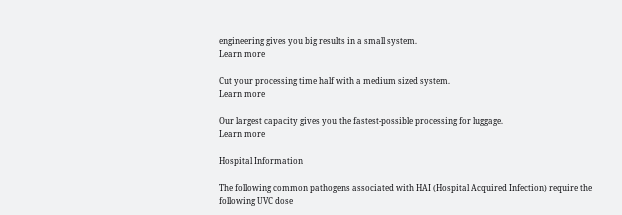engineering gives you big results in a small system.
Learn more

Cut your processing time half with a medium sized system.
Learn more

Our largest capacity gives you the fastest-possible processing for luggage.
Learn more

Hospital Information

The following common pathogens associated with HAI (Hospital Acquired Infection) require the following UVC dose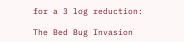for a 3 log reduction:

The Bed Bug Invasion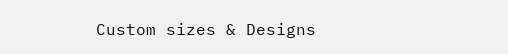Custom sizes & Designs